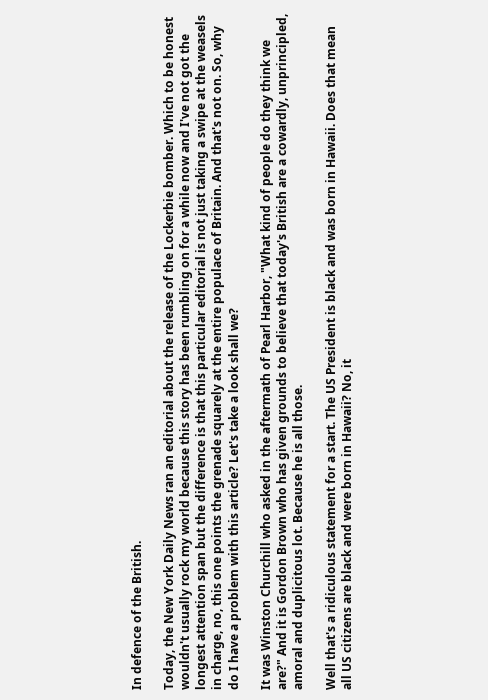In defence of the British.

Today, the New York Daily News ran an editorial about the release of the Lockerbie bomber. Which to be honest wouldn't usually rock my world because this story has been rumbling on for a while now and I've not got the longest attention span but the difference is that this particular editorial is not just taking a swipe at the weasels in charge, no, this one points the grenade squarely at the entire populace of Britain. And that's not on. So, why do I have a problem with this article? Let's take a look shall we?

It was Winston Churchill who asked in the aftermath of Pearl Harbor, "What kind of people do they think we are?" And it is Gordon Brown who has given grounds to believe that today's British are a cowardly, unprincipled, amoral and duplicitous lot. Because he is all those.

Well that's a ridiculous statement for a start. The US President is black and was born in Hawaii. Does that mean all US citizens are black and were born in Hawaii? No, it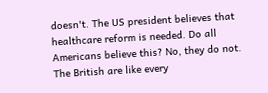doesn't. The US president believes that healthcare reform is needed. Do all Americans believe this? No, they do not. The British are like every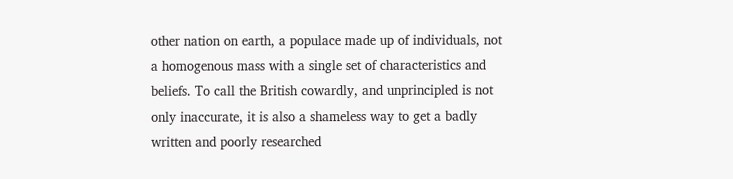other nation on earth, a populace made up of individuals, not a homogenous mass with a single set of characteristics and beliefs. To call the British cowardly, and unprincipled is not only inaccurate, it is also a shameless way to get a badly written and poorly researched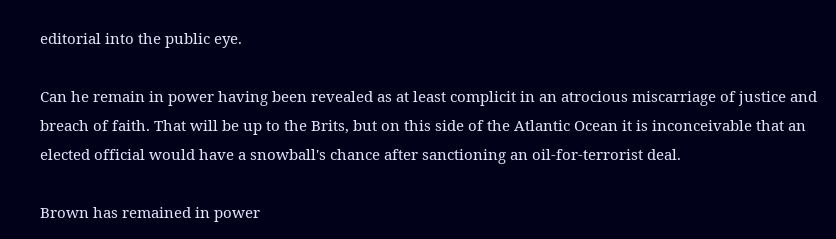editorial into the public eye.

Can he remain in power having been revealed as at least complicit in an atrocious miscarriage of justice and breach of faith. That will be up to the Brits, but on this side of the Atlantic Ocean it is inconceivable that an elected official would have a snowball's chance after sanctioning an oil-for-terrorist deal.

Brown has remained in power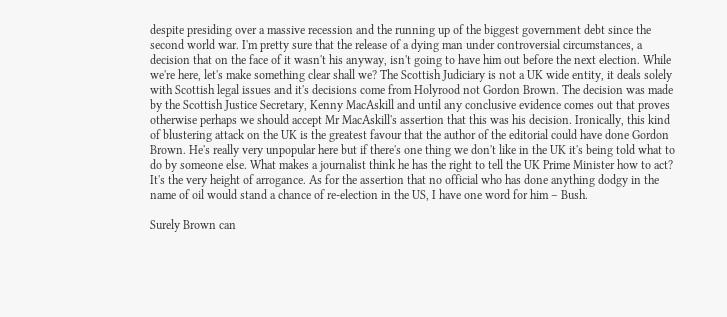despite presiding over a massive recession and the running up of the biggest government debt since the second world war. I'm pretty sure that the release of a dying man under controversial circumstances, a decision that on the face of it wasn't his anyway, isn't going to have him out before the next election. While we're here, let's make something clear shall we? The Scottish Judiciary is not a UK wide entity, it deals solely with Scottish legal issues and it's decisions come from Holyrood not Gordon Brown. The decision was made by the Scottish Justice Secretary, Kenny MacAskill and until any conclusive evidence comes out that proves otherwise perhaps we should accept Mr MacAskill's assertion that this was his decision. Ironically, this kind of blustering attack on the UK is the greatest favour that the author of the editorial could have done Gordon Brown. He's really very unpopular here but if there's one thing we don't like in the UK it's being told what to do by someone else. What makes a journalist think he has the right to tell the UK Prime Minister how to act? It's the very height of arrogance. As for the assertion that no official who has done anything dodgy in the name of oil would stand a chance of re-election in the US, I have one word for him – Bush.

Surely Brown can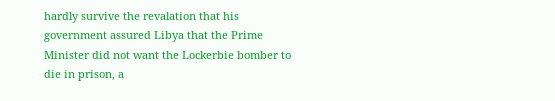hardly survive the revalation that his government assured Libya that the Prime Minister did not want the Lockerbie bomber to die in prison, a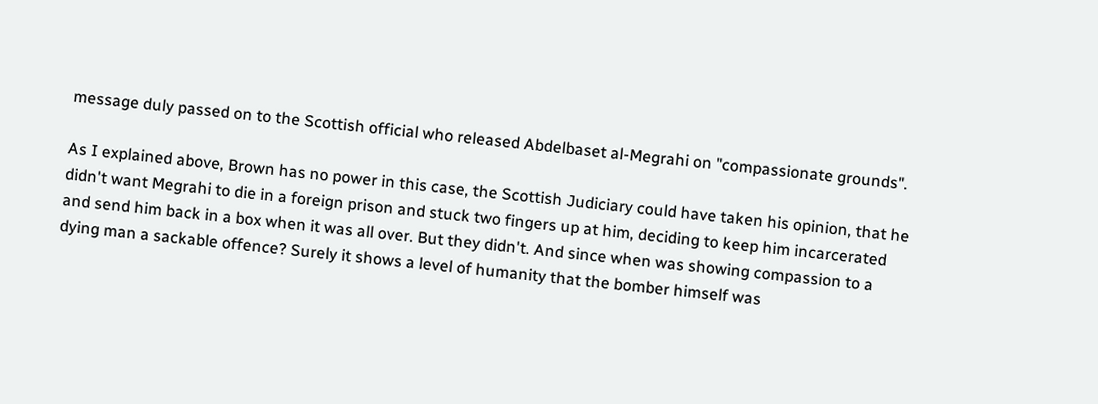message duly passed on to the Scottish official who released Abdelbaset al-Megrahi on "compassionate grounds".

As I explained above, Brown has no power in this case, the Scottish Judiciary could have taken his opinion, that he didn't want Megrahi to die in a foreign prison and stuck two fingers up at him, deciding to keep him incarcerated and send him back in a box when it was all over. But they didn't. And since when was showing compassion to a dying man a sackable offence? Surely it shows a level of humanity that the bomber himself was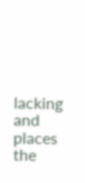lacking and places the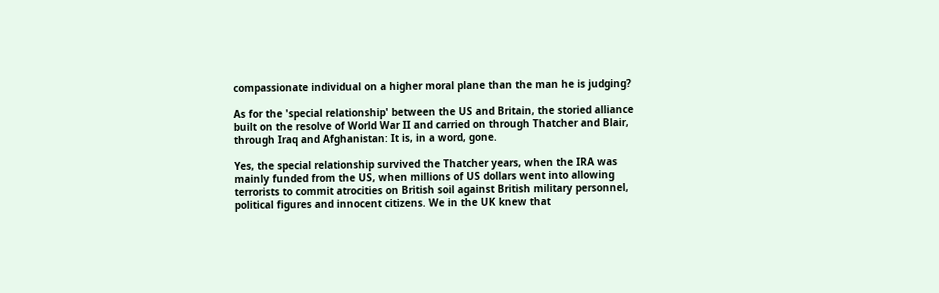compassionate individual on a higher moral plane than the man he is judging?

As for the 'special relationship' between the US and Britain, the storied alliance built on the resolve of World War II and carried on through Thatcher and Blair, through Iraq and Afghanistan: It is, in a word, gone.

Yes, the special relationship survived the Thatcher years, when the IRA was mainly funded from the US, when millions of US dollars went into allowing terrorists to commit atrocities on British soil against British military personnel, political figures and innocent citizens. We in the UK knew that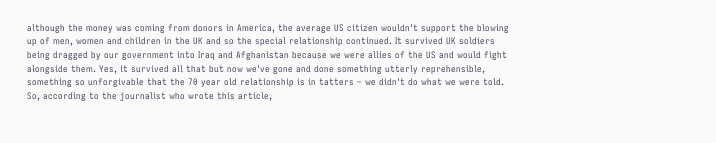although the money was coming from donors in America, the average US citizen wouldn't support the blowing up of men, women and children in the UK and so the special relationship continued. It survived UK soldiers being dragged by our government into Iraq and Afghanistan because we were allies of the US and would fight alongside them. Yes, it survived all that but now we've gone and done something utterly reprehensible, something so unforgivable that the 70 year old relationship is in tatters – we didn't do what we were told. So, according to the journalist who wrote this article,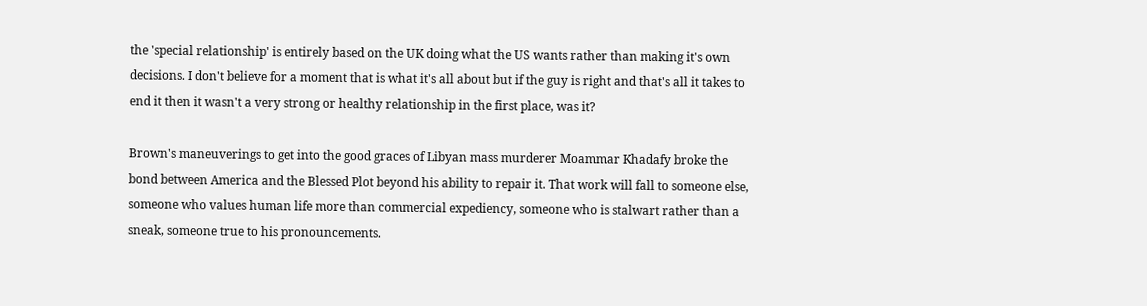the 'special relationship' is entirely based on the UK doing what the US wants rather than making it's own decisions. I don't believe for a moment that is what it's all about but if the guy is right and that's all it takes to end it then it wasn't a very strong or healthy relationship in the first place, was it?

Brown's maneuverings to get into the good graces of Libyan mass murderer Moammar Khadafy broke the bond between America and the Blessed Plot beyond his ability to repair it. That work will fall to someone else, someone who values human life more than commercial expediency, someone who is stalwart rather than a sneak, someone true to his pronouncements.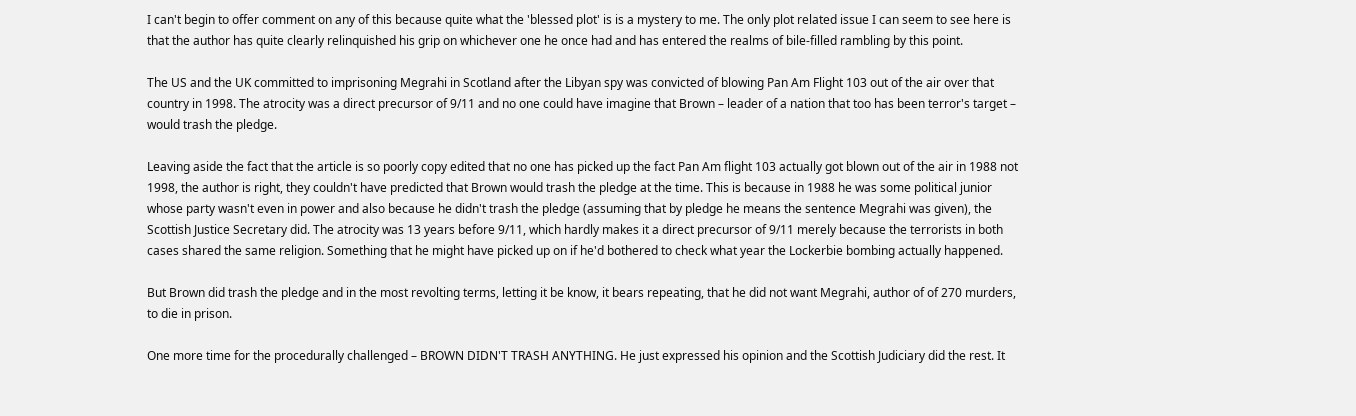I can't begin to offer comment on any of this because quite what the 'blessed plot' is is a mystery to me. The only plot related issue I can seem to see here is that the author has quite clearly relinquished his grip on whichever one he once had and has entered the realms of bile-filled rambling by this point.

The US and the UK committed to imprisoning Megrahi in Scotland after the Libyan spy was convicted of blowing Pan Am Flight 103 out of the air over that country in 1998. The atrocity was a direct precursor of 9/11 and no one could have imagine that Brown – leader of a nation that too has been terror's target – would trash the pledge.

Leaving aside the fact that the article is so poorly copy edited that no one has picked up the fact Pan Am flight 103 actually got blown out of the air in 1988 not 1998, the author is right, they couldn't have predicted that Brown would trash the pledge at the time. This is because in 1988 he was some political junior whose party wasn't even in power and also because he didn't trash the pledge (assuming that by pledge he means the sentence Megrahi was given), the Scottish Justice Secretary did. The atrocity was 13 years before 9/11, which hardly makes it a direct precursor of 9/11 merely because the terrorists in both cases shared the same religion. Something that he might have picked up on if he'd bothered to check what year the Lockerbie bombing actually happened.

But Brown did trash the pledge and in the most revolting terms, letting it be know, it bears repeating, that he did not want Megrahi, author of of 270 murders, to die in prison.

One more time for the procedurally challenged – BROWN DIDN'T TRASH ANYTHING. He just expressed his opinion and the Scottish Judiciary did the rest. It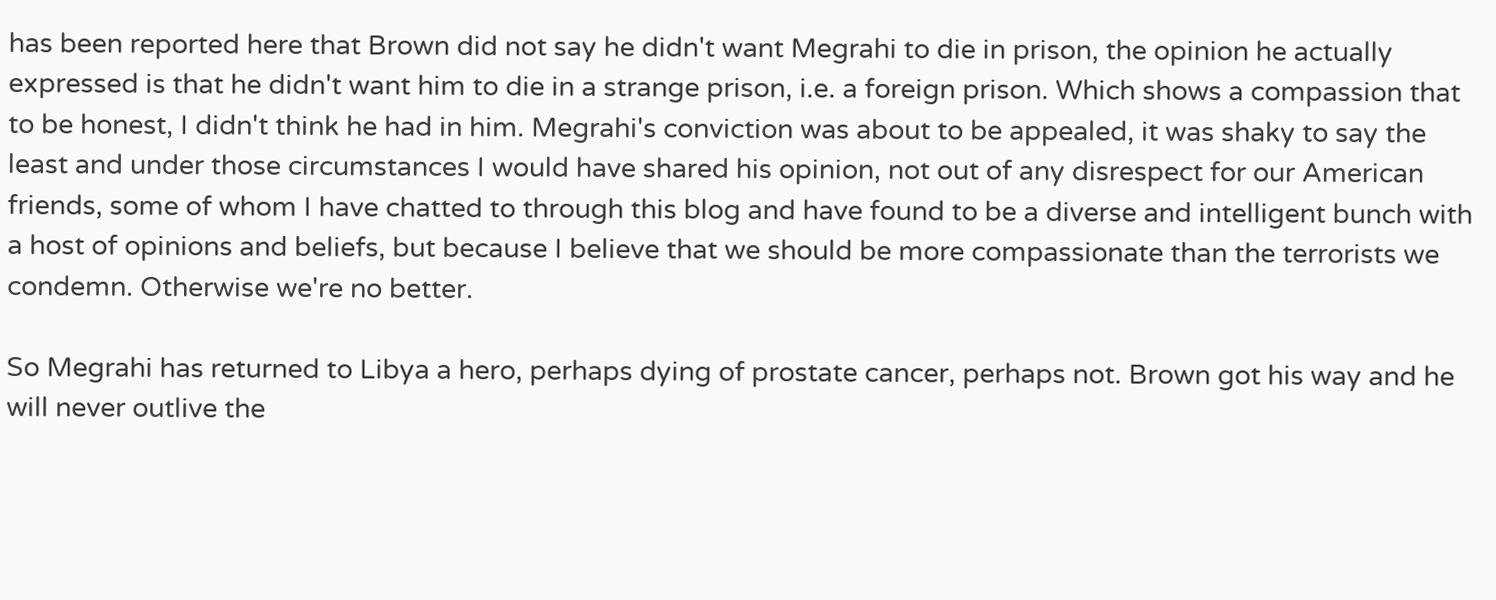has been reported here that Brown did not say he didn't want Megrahi to die in prison, the opinion he actually expressed is that he didn't want him to die in a strange prison, i.e. a foreign prison. Which shows a compassion that to be honest, I didn't think he had in him. Megrahi's conviction was about to be appealed, it was shaky to say the least and under those circumstances I would have shared his opinion, not out of any disrespect for our American friends, some of whom I have chatted to through this blog and have found to be a diverse and intelligent bunch with a host of opinions and beliefs, but because I believe that we should be more compassionate than the terrorists we condemn. Otherwise we're no better.

So Megrahi has returned to Libya a hero, perhaps dying of prostate cancer, perhaps not. Brown got his way and he will never outlive the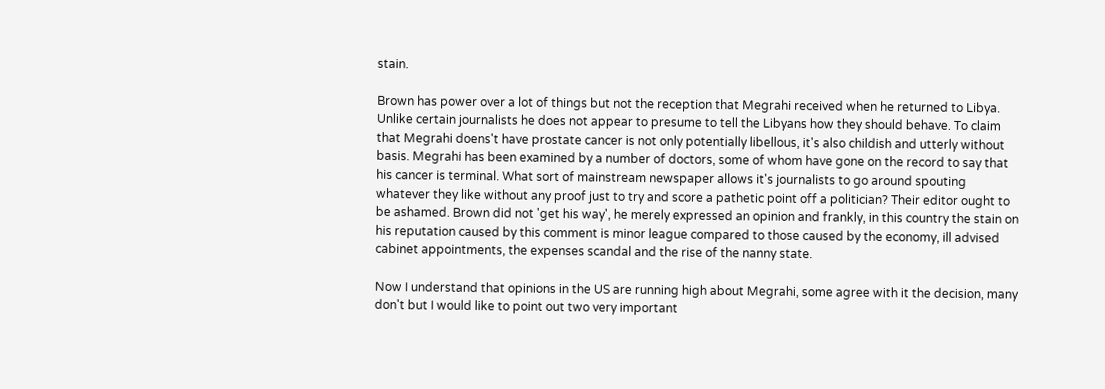stain.

Brown has power over a lot of things but not the reception that Megrahi received when he returned to Libya. Unlike certain journalists he does not appear to presume to tell the Libyans how they should behave. To claim that Megrahi doens't have prostate cancer is not only potentially libellous, it's also childish and utterly without basis. Megrahi has been examined by a number of doctors, some of whom have gone on the record to say that his cancer is terminal. What sort of mainstream newspaper allows it's journalists to go around spouting whatever they like without any proof just to try and score a pathetic point off a politician? Their editor ought to be ashamed. Brown did not 'get his way', he merely expressed an opinion and frankly, in this country the stain on his reputation caused by this comment is minor league compared to those caused by the economy, ill advised cabinet appointments, the expenses scandal and the rise of the nanny state.

Now I understand that opinions in the US are running high about Megrahi, some agree with it the decision, many don't but I would like to point out two very important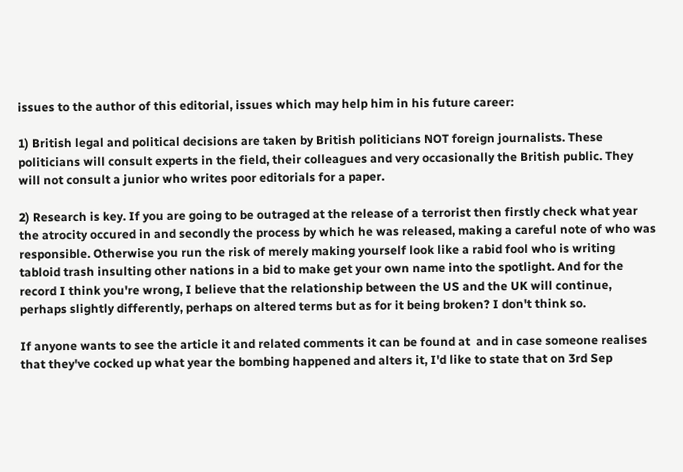issues to the author of this editorial, issues which may help him in his future career:

1) British legal and political decisions are taken by British politicians NOT foreign journalists. These politicians will consult experts in the field, their colleagues and very occasionally the British public. They will not consult a junior who writes poor editorials for a paper.

2) Research is key. If you are going to be outraged at the release of a terrorist then firstly check what year the atrocity occured in and secondly the process by which he was released, making a careful note of who was responsible. Otherwise you run the risk of merely making yourself look like a rabid fool who is writing tabloid trash insulting other nations in a bid to make get your own name into the spotlight. And for the record I think you're wrong, I believe that the relationship between the US and the UK will continue, perhaps slightly differently, perhaps on altered terms but as for it being broken? I don't think so.

If anyone wants to see the article it and related comments it can be found at  and in case someone realises that they've cocked up what year the bombing happened and alters it, I'd like to state that on 3rd Sep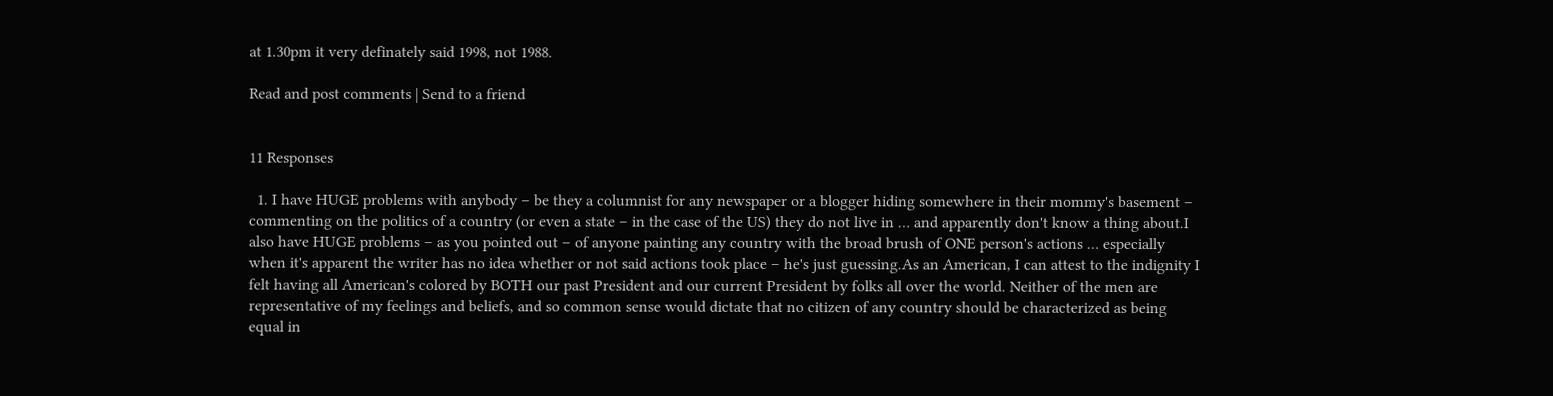at 1.30pm it very definately said 1998, not 1988.

Read and post comments | Send to a friend


11 Responses

  1. I have HUGE problems with anybody – be they a columnist for any newspaper or a blogger hiding somewhere in their mommy's basement – commenting on the politics of a country (or even a state – in the case of the US) they do not live in … and apparently don't know a thing about.I also have HUGE problems – as you pointed out – of anyone painting any country with the broad brush of ONE person's actions … especially when it's apparent the writer has no idea whether or not said actions took place – he's just guessing.As an American, I can attest to the indignity I felt having all American's colored by BOTH our past President and our current President by folks all over the world. Neither of the men are representative of my feelings and beliefs, and so common sense would dictate that no citizen of any country should be characterized as being equal in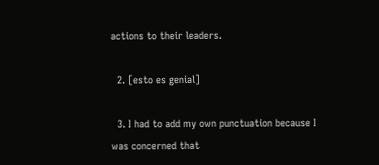actions to their leaders.

  2. [esto es genial]

  3. I had to add my own punctuation because I was concerned that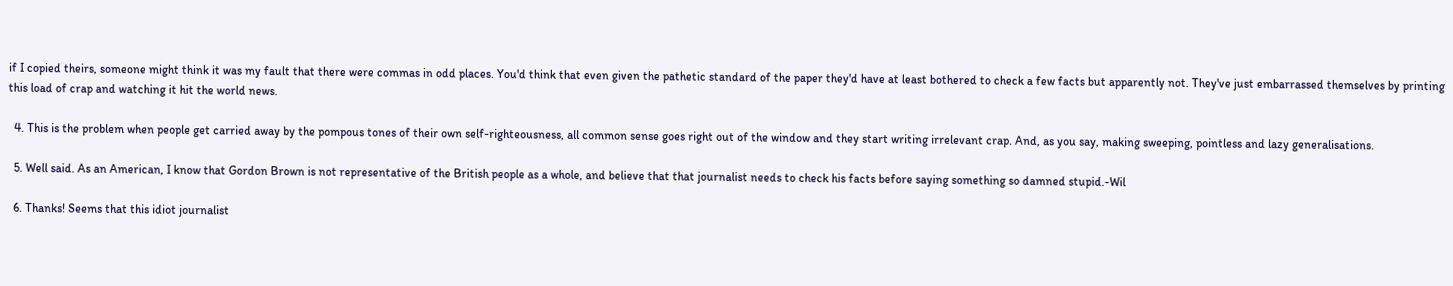if I copied theirs, someone might think it was my fault that there were commas in odd places. You'd think that even given the pathetic standard of the paper they'd have at least bothered to check a few facts but apparently not. They've just embarrassed themselves by printing this load of crap and watching it hit the world news.

  4. This is the problem when people get carried away by the pompous tones of their own self-righteousness, all common sense goes right out of the window and they start writing irrelevant crap. And, as you say, making sweeping, pointless and lazy generalisations.

  5. Well said. As an American, I know that Gordon Brown is not representative of the British people as a whole, and believe that that journalist needs to check his facts before saying something so damned stupid.-Wil

  6. Thanks! Seems that this idiot journalist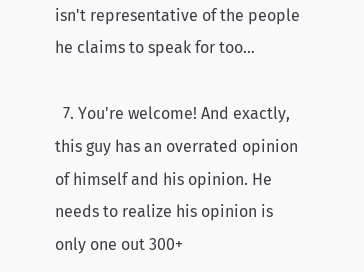isn't representative of the people he claims to speak for too…

  7. You're welcome! And exactly, this guy has an overrated opinion of himself and his opinion. He needs to realize his opinion is only one out 300+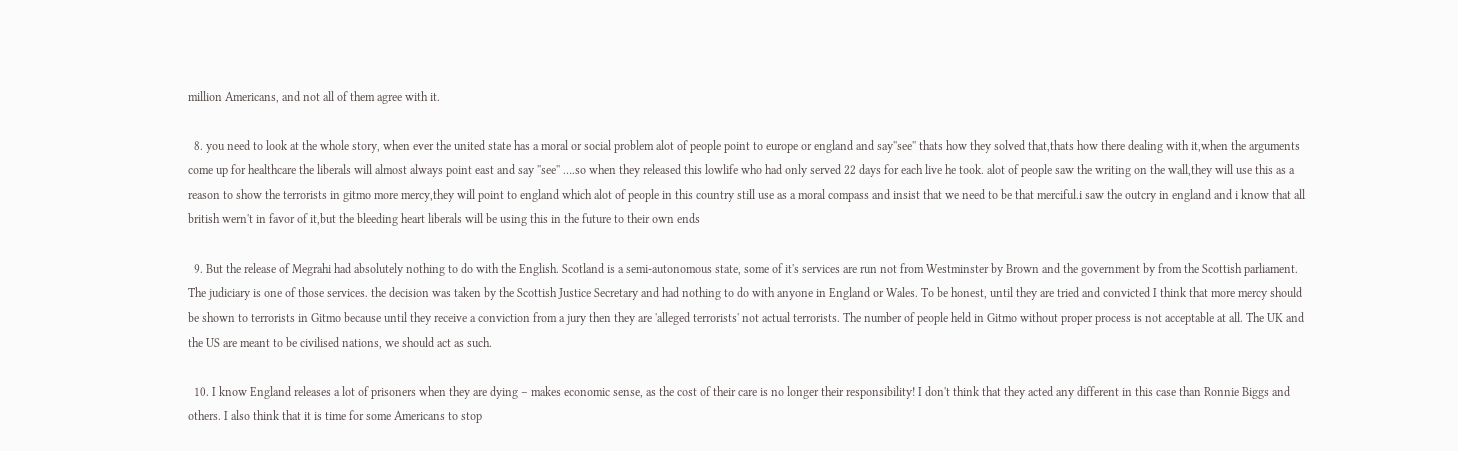million Americans, and not all of them agree with it.

  8. you need to look at the whole story, when ever the united state has a moral or social problem alot of people point to europe or england and say''see'' thats how they solved that,thats how there dealing with it,when the arguments come up for healthcare the liberals will almost always point east and say ''see'' ….so when they released this lowlife who had only served 22 days for each live he took. alot of people saw the writing on the wall,they will use this as a reason to show the terrorists in gitmo more mercy,they will point to england which alot of people in this country still use as a moral compass and insist that we need to be that merciful.i saw the outcry in england and i know that all british wern't in favor of it,but the bleeding heart liberals will be using this in the future to their own ends

  9. But the release of Megrahi had absolutely nothing to do with the English. Scotland is a semi-autonomous state, some of it's services are run not from Westminster by Brown and the government by from the Scottish parliament. The judiciary is one of those services. the decision was taken by the Scottish Justice Secretary and had nothing to do with anyone in England or Wales. To be honest, until they are tried and convicted I think that more mercy should be shown to terrorists in Gitmo because until they receive a conviction from a jury then they are 'alleged terrorists' not actual terrorists. The number of people held in Gitmo without proper process is not acceptable at all. The UK and the US are meant to be civilised nations, we should act as such.

  10. I know England releases a lot of prisoners when they are dying – makes economic sense, as the cost of their care is no longer their responsibility! I don't think that they acted any different in this case than Ronnie Biggs and others. I also think that it is time for some Americans to stop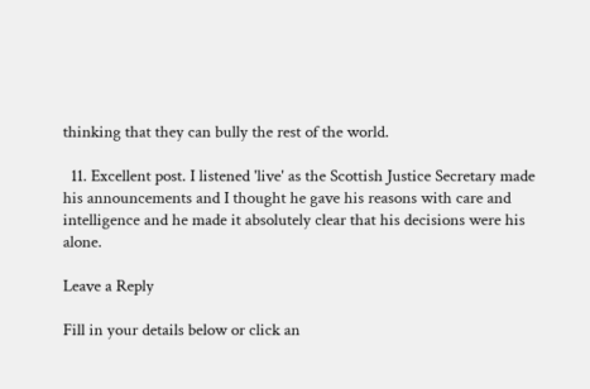thinking that they can bully the rest of the world.

  11. Excellent post. I listened 'live' as the Scottish Justice Secretary made his announcements and I thought he gave his reasons with care and intelligence and he made it absolutely clear that his decisions were his alone.

Leave a Reply

Fill in your details below or click an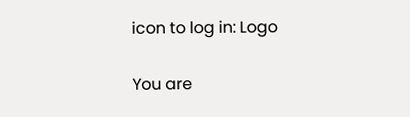icon to log in: Logo

You are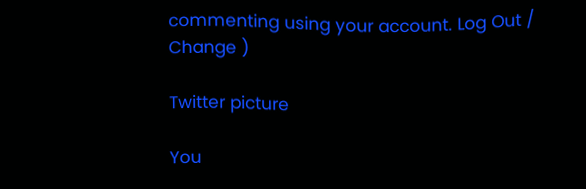commenting using your account. Log Out / Change )

Twitter picture

You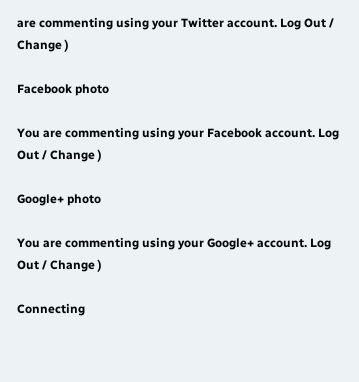are commenting using your Twitter account. Log Out / Change )

Facebook photo

You are commenting using your Facebook account. Log Out / Change )

Google+ photo

You are commenting using your Google+ account. Log Out / Change )

Connecting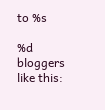to %s

%d bloggers like this: